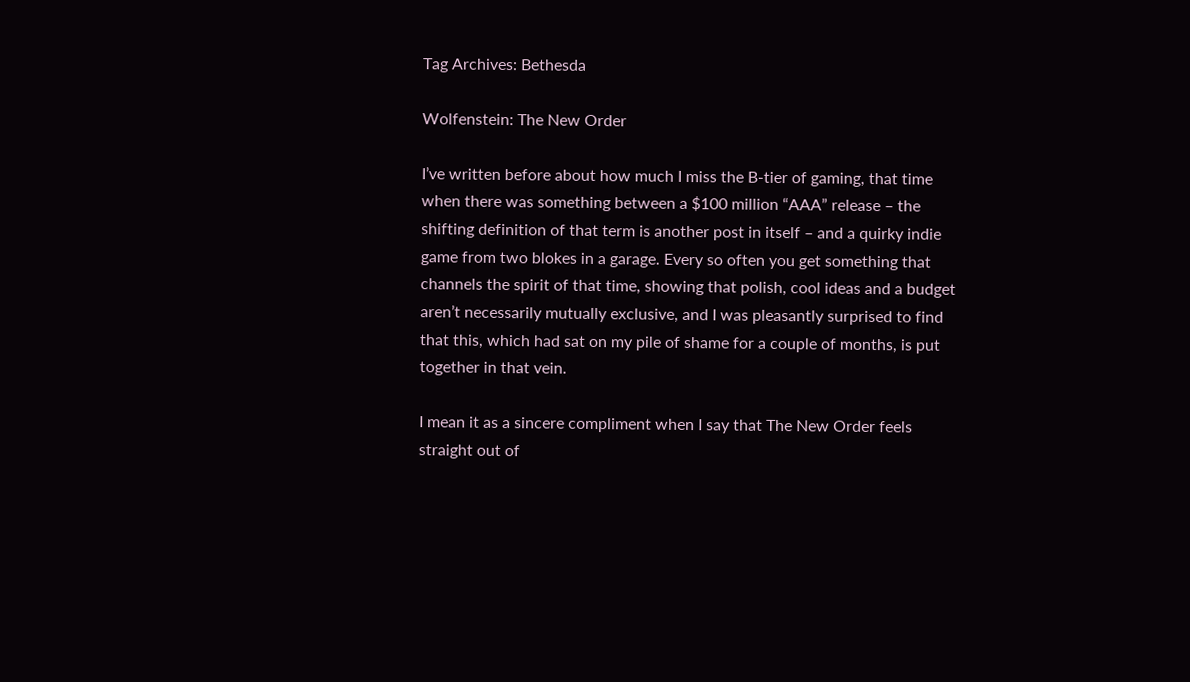Tag Archives: Bethesda

Wolfenstein: The New Order

I’ve written before about how much I miss the B-tier of gaming, that time when there was something between a $100 million “AAA” release – the shifting definition of that term is another post in itself – and a quirky indie game from two blokes in a garage. Every so often you get something that channels the spirit of that time, showing that polish, cool ideas and a budget aren’t necessarily mutually exclusive, and I was pleasantly surprised to find that this, which had sat on my pile of shame for a couple of months, is put together in that vein.

I mean it as a sincere compliment when I say that The New Order feels straight out of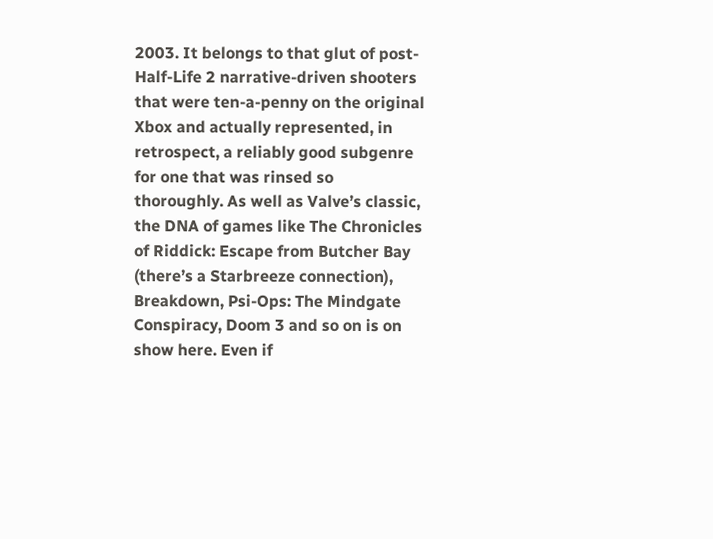2003. It belongs to that glut of post-Half-Life 2 narrative-driven shooters that were ten-a-penny on the original Xbox and actually represented, in retrospect, a reliably good subgenre for one that was rinsed so thoroughly. As well as Valve’s classic, the DNA of games like The Chronicles of Riddick: Escape from Butcher Bay (there’s a Starbreeze connection), Breakdown, Psi-Ops: The Mindgate Conspiracy, Doom 3 and so on is on show here. Even if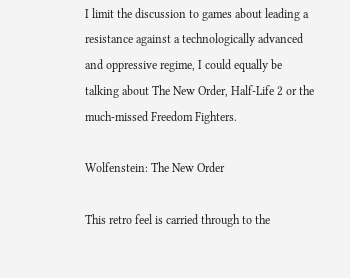I limit the discussion to games about leading a resistance against a technologically advanced and oppressive regime, I could equally be talking about The New Order, Half-Life 2 or the much-missed Freedom Fighters.

Wolfenstein: The New Order

This retro feel is carried through to the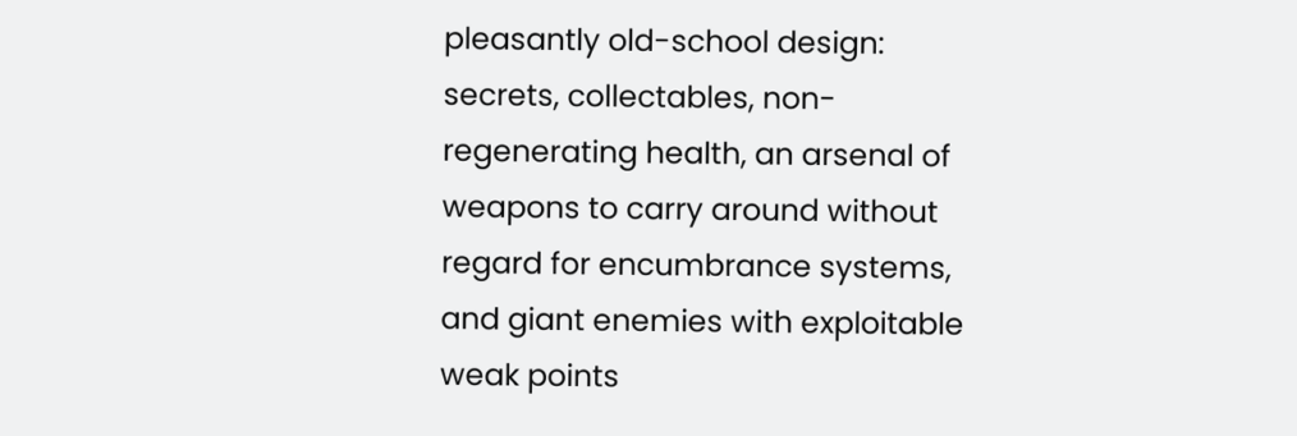pleasantly old-school design: secrets, collectables, non-regenerating health, an arsenal of weapons to carry around without regard for encumbrance systems, and giant enemies with exploitable weak points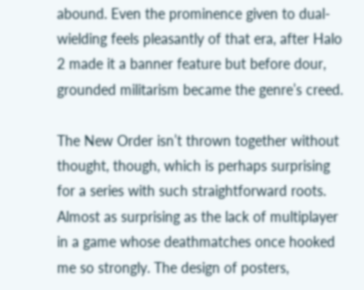abound. Even the prominence given to dual-wielding feels pleasantly of that era, after Halo 2 made it a banner feature but before dour, grounded militarism became the genre’s creed.

The New Order isn’t thrown together without thought, though, which is perhaps surprising for a series with such straightforward roots. Almost as surprising as the lack of multiplayer in a game whose deathmatches once hooked me so strongly. The design of posters,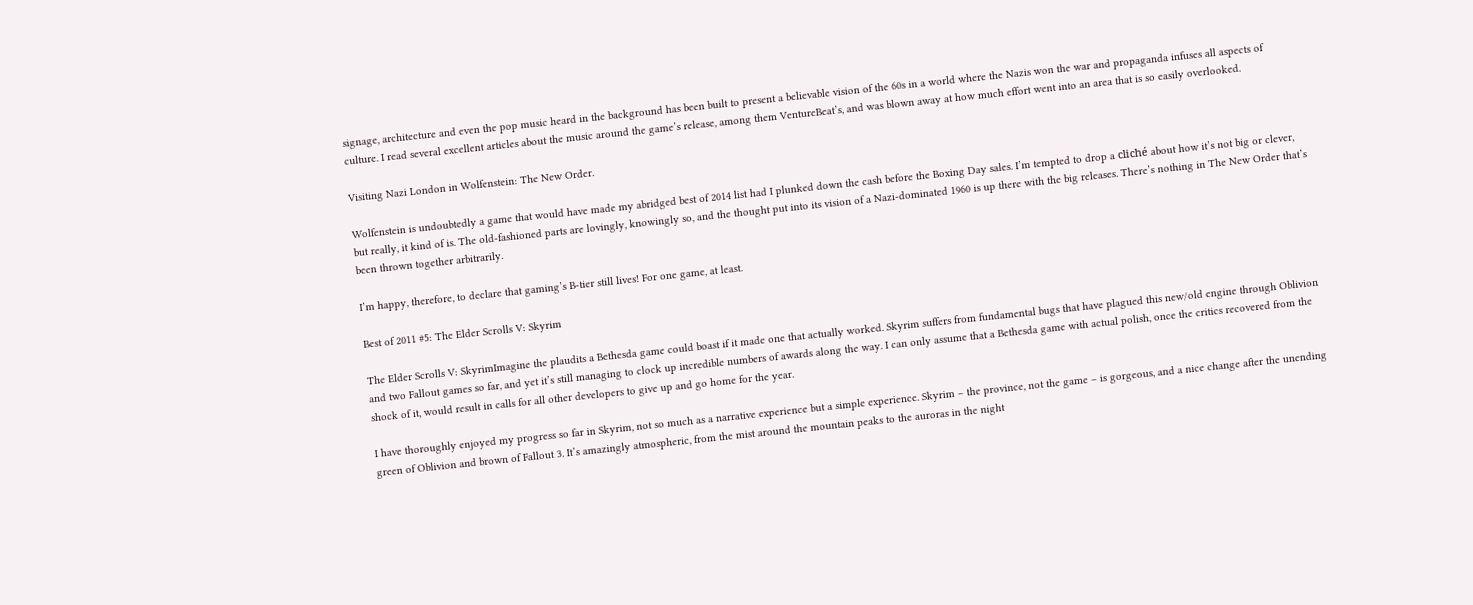signage, architecture and even the pop music heard in the background has been built to present a believable vision of the 60s in a world where the Nazis won the war and propaganda infuses all aspects of culture. I read several excellent articles about the music around the game’s release, among them VentureBeat’s, and was blown away at how much effort went into an area that is so easily overlooked.

Visiting Nazi London in Wolfenstein: The New Order.

Wolfenstein is undoubtedly a game that would have made my abridged best of 2014 list had I plunked down the cash before the Boxing Day sales. I’m tempted to drop a cliché about how it’s not big or clever, but really, it kind of is. The old-fashioned parts are lovingly, knowingly so, and the thought put into its vision of a Nazi-dominated 1960 is up there with the big releases. There’s nothing in The New Order that’s been thrown together arbitrarily.

I’m happy, therefore, to declare that gaming’s B-tier still lives! For one game, at least.

Best of 2011 #5: The Elder Scrolls V: Skyrim

The Elder Scrolls V: SkyrimImagine the plaudits a Bethesda game could boast if it made one that actually worked. Skyrim suffers from fundamental bugs that have plagued this new/old engine through Oblivion and two Fallout games so far, and yet it’s still managing to clock up incredible numbers of awards along the way. I can only assume that a Bethesda game with actual polish, once the critics recovered from the shock of it, would result in calls for all other developers to give up and go home for the year.

I have thoroughly enjoyed my progress so far in Skyrim, not so much as a narrative experience but a simple experience. Skyrim – the province, not the game – is gorgeous, and a nice change after the unending green of Oblivion and brown of Fallout 3. It’s amazingly atmospheric, from the mist around the mountain peaks to the auroras in the night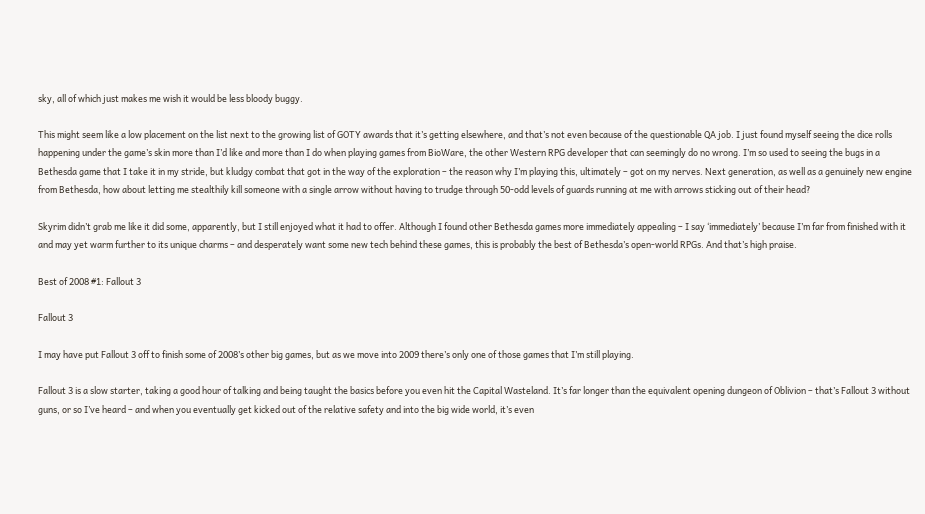sky, all of which just makes me wish it would be less bloody buggy.

This might seem like a low placement on the list next to the growing list of GOTY awards that it’s getting elsewhere, and that’s not even because of the questionable QA job. I just found myself seeing the dice rolls happening under the game’s skin more than I’d like and more than I do when playing games from BioWare, the other Western RPG developer that can seemingly do no wrong. I’m so used to seeing the bugs in a Bethesda game that I take it in my stride, but kludgy combat that got in the way of the exploration – the reason why I’m playing this, ultimately – got on my nerves. Next generation, as well as a genuinely new engine from Bethesda, how about letting me stealthily kill someone with a single arrow without having to trudge through 50-odd levels of guards running at me with arrows sticking out of their head?

Skyrim didn’t grab me like it did some, apparently, but I still enjoyed what it had to offer. Although I found other Bethesda games more immediately appealing – I say ‘immediately’ because I’m far from finished with it and may yet warm further to its unique charms – and desperately want some new tech behind these games, this is probably the best of Bethesda’s open-world RPGs. And that’s high praise.

Best of 2008 #1: Fallout 3

Fallout 3

I may have put Fallout 3 off to finish some of 2008’s other big games, but as we move into 2009 there’s only one of those games that I’m still playing.

Fallout 3 is a slow starter, taking a good hour of talking and being taught the basics before you even hit the Capital Wasteland. It’s far longer than the equivalent opening dungeon of Oblivion – that’s Fallout 3 without guns, or so I’ve heard – and when you eventually get kicked out of the relative safety and into the big wide world, it’s even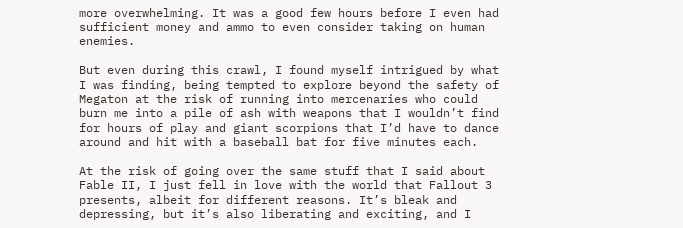more overwhelming. It was a good few hours before I even had sufficient money and ammo to even consider taking on human enemies.

But even during this crawl, I found myself intrigued by what I was finding, being tempted to explore beyond the safety of Megaton at the risk of running into mercenaries who could burn me into a pile of ash with weapons that I wouldn’t find for hours of play and giant scorpions that I’d have to dance around and hit with a baseball bat for five minutes each.

At the risk of going over the same stuff that I said about Fable II, I just fell in love with the world that Fallout 3 presents, albeit for different reasons. It’s bleak and depressing, but it’s also liberating and exciting, and I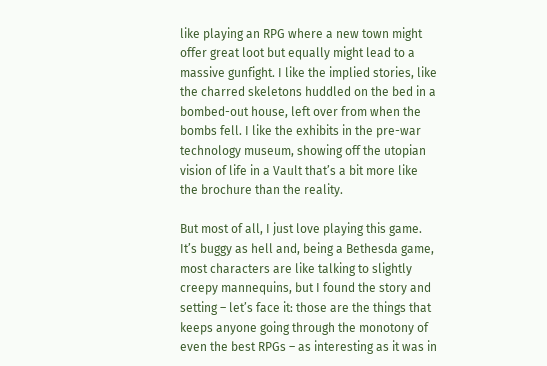like playing an RPG where a new town might offer great loot but equally might lead to a massive gunfight. I like the implied stories, like the charred skeletons huddled on the bed in a bombed-out house, left over from when the bombs fell. I like the exhibits in the pre-war technology museum, showing off the utopian vision of life in a Vault that’s a bit more like the brochure than the reality.

But most of all, I just love playing this game. It’s buggy as hell and, being a Bethesda game, most characters are like talking to slightly creepy mannequins, but I found the story and setting – let’s face it: those are the things that keeps anyone going through the monotony of even the best RPGs – as interesting as it was in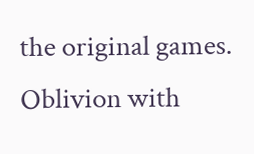the original games. Oblivion with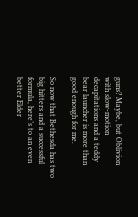guns? Maybe, but Oblivion with slow-motion decapitations and a teddy bear launcher is more than good enough for me.

So now that Bethesda has two big hitters and a successful formula, here’s to an even better Elder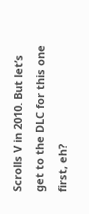Scrolls V in 2010. But let’s get to the DLC for this one first, eh?